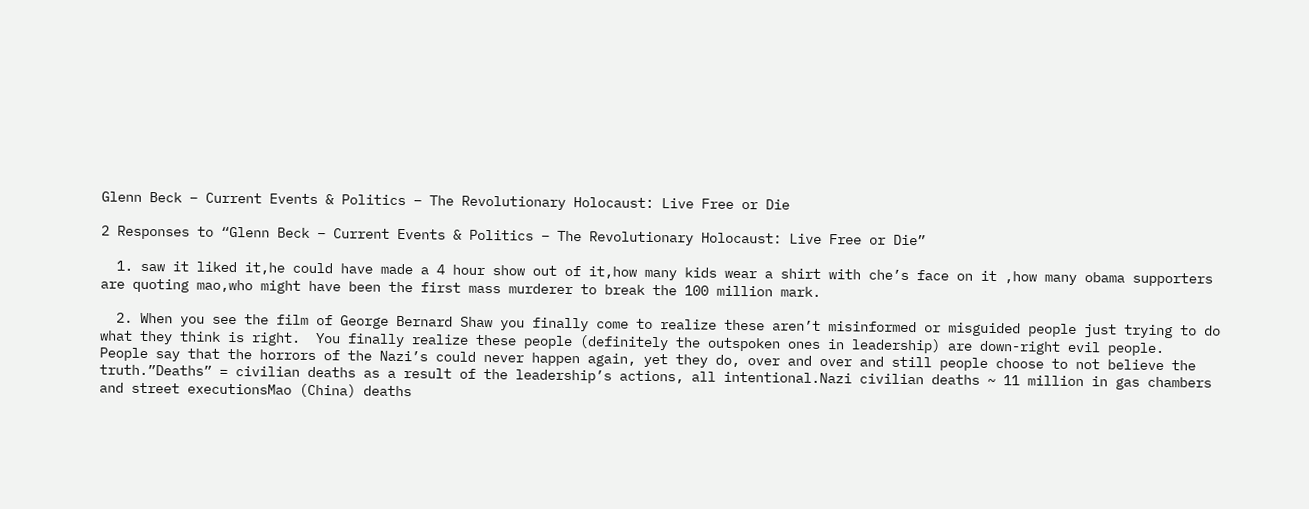Glenn Beck – Current Events & Politics – The Revolutionary Holocaust: Live Free or Die

2 Responses to “Glenn Beck – Current Events & Politics – The Revolutionary Holocaust: Live Free or Die”

  1. saw it liked it,he could have made a 4 hour show out of it,how many kids wear a shirt with che’s face on it ,how many obama supporters are quoting mao,who might have been the first mass murderer to break the 100 million mark.

  2. When you see the film of George Bernard Shaw you finally come to realize these aren’t misinformed or misguided people just trying to do what they think is right.  You finally realize these people (definitely the outspoken ones in leadership) are down-right evil people.  People say that the horrors of the Nazi’s could never happen again, yet they do, over and over and still people choose to not believe the truth.”Deaths” = civilian deaths as a result of the leadership’s actions, all intentional.Nazi civilian deaths ~ 11 million in gas chambers and street executionsMao (China) deaths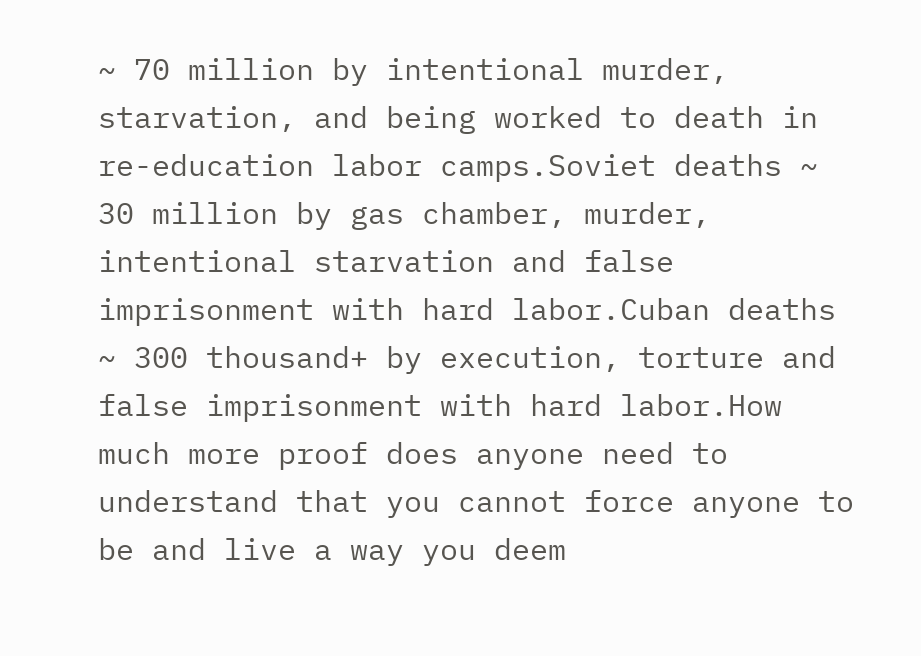~ 70 million by intentional murder, starvation, and being worked to death in re-education labor camps.Soviet deaths ~ 30 million by gas chamber, murder, intentional starvation and false imprisonment with hard labor.Cuban deaths ~ 300 thousand+ by execution, torture and false imprisonment with hard labor.How much more proof does anyone need to understand that you cannot force anyone to be and live a way you deem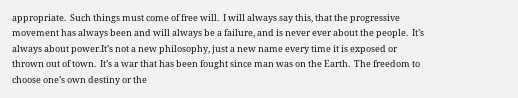appropriate.  Such things must come of free will.  I will always say this, that the progressive movement has always been and will always be a failure, and is never ever about the people.  It’s always about power.It’s not a new philosophy, just a new name every time it is exposed or thrown out of town.  It’s a war that has been fought since man was on the Earth.  The freedom to choose one’s own destiny or the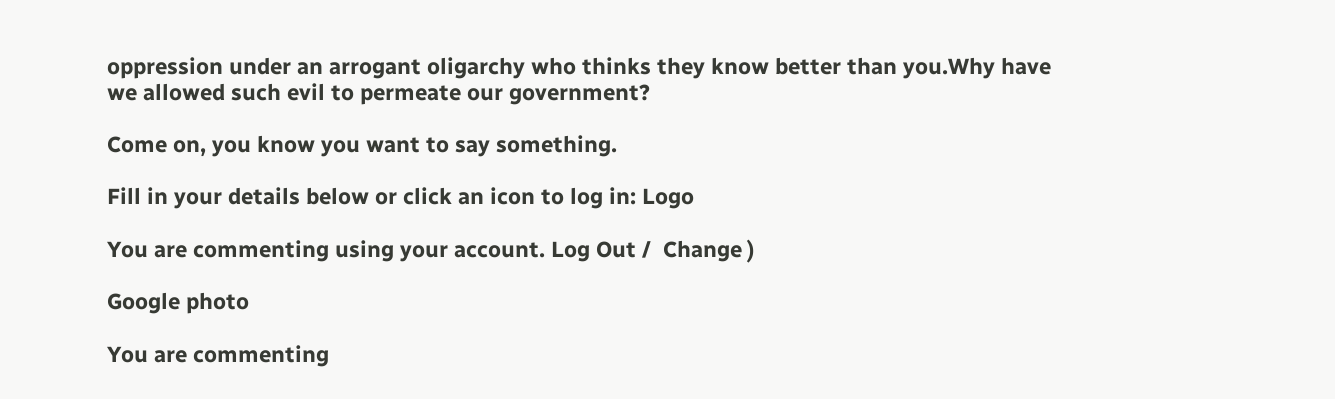oppression under an arrogant oligarchy who thinks they know better than you.Why have we allowed such evil to permeate our government?

Come on, you know you want to say something.

Fill in your details below or click an icon to log in: Logo

You are commenting using your account. Log Out /  Change )

Google photo

You are commenting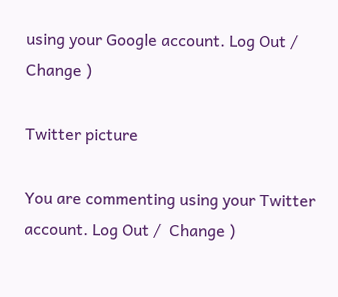using your Google account. Log Out /  Change )

Twitter picture

You are commenting using your Twitter account. Log Out /  Change )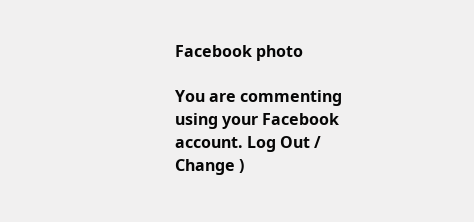Facebook photo

You are commenting using your Facebook account. Log Out /  Change )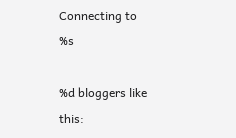Connecting to %s

%d bloggers like this: